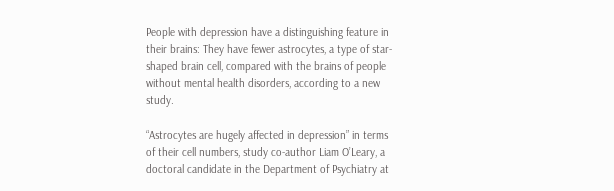People with depression have a distinguishing feature in their brains: They have fewer astrocytes, a type of star-shaped brain cell, compared with the brains of people without mental health disorders, according to a new study.

“Astrocytes are hugely affected in depression” in terms of their cell numbers, study co-author Liam O’Leary, a doctoral candidate in the Department of Psychiatry at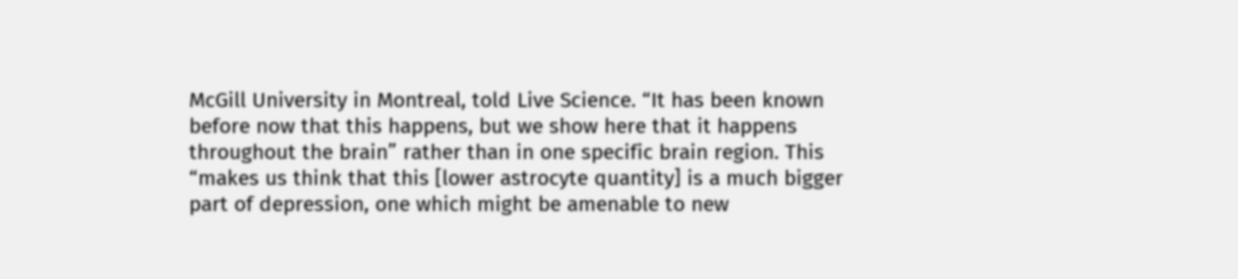McGill University in Montreal, told Live Science. “It has been known before now that this happens, but we show here that it happens throughout the brain” rather than in one specific brain region. This “makes us think that this [lower astrocyte quantity] is a much bigger part of depression, one which might be amenable to new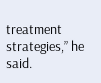treatment strategies,” he said.